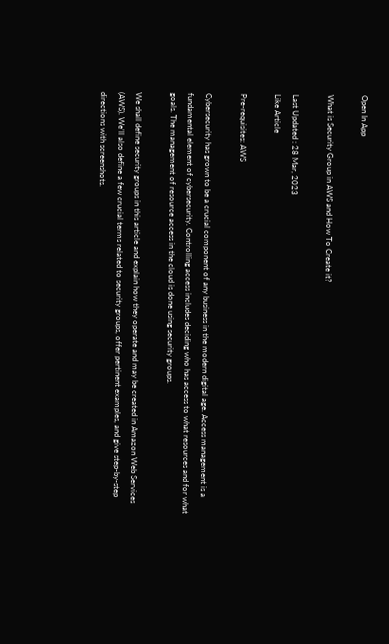Open In App

What is Security Group in AWS and How To Create it?

Last Updated : 28 Mar, 2023
Like Article

Pre-requisites: AWS

Cybersecurity has grown to be a crucial component of any business in the modern digital age. Access management is a fundamental element of cybersecurity. Controlling access includes deciding who has access to what resources and for what goals. The management of resource access in the cloud is done using security groups.

We shall define security groups in this article and explain how they operate and may be created in Amazon Web Services (AWS). We’ll also define a few crucial terms related to security groups, offer pertinent examples, and give step-by-step directions with screenshots.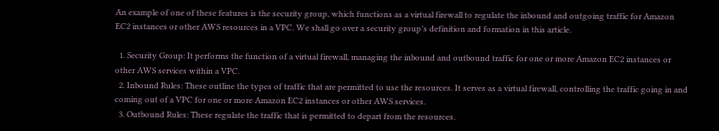An example of one of these features is the security group, which functions as a virtual firewall to regulate the inbound and outgoing traffic for Amazon EC2 instances or other AWS resources in a VPC. We shall go over a security group’s definition and formation in this article.

  1. Security Group: It performs the function of a virtual firewall, managing the inbound and outbound traffic for one or more Amazon EC2 instances or other AWS services within a VPC.
  2. Inbound Rules: These outline the types of traffic that are permitted to use the resources. It serves as a virtual firewall, controlling the traffic going in and coming out of a VPC for one or more Amazon EC2 instances or other AWS services.
  3. Outbound Rules: These regulate the traffic that is permitted to depart from the resources.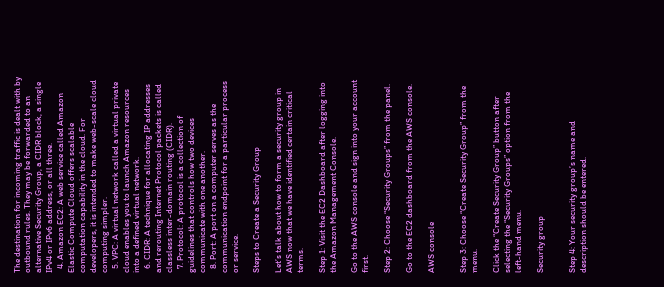The destination for incoming traffic is dealt with by outbound rules. They may be forwarded to an alternative Security Group, a CIDR block, a single IPv4 or IPv6 address, or all three.
  4. Amazon EC2: A web service called Amazon Elastic Compute Cloud offers scalable computation capability in the cloud. For developers, it is intended to make web-scale cloud computing simpler.
  5. VPC: A virtual network called a virtual private cloud enables you to launch Amazon resources into a defined virtual network.
  6. CIDR: A technique for allocating IP addresses and rerouting Internet Protocol packets is called classless inter-domain routing (CIDR).
  7. Protocol: A protocol is a collection of guidelines that controls how two devices communicate with one another.
  8. Port: A port on a computer serves as the communication endpoint for a particular process or service.

Steps to Create a Security Group

Let’s talk about how to form a security group in AWS now that we have identified certain critical terms.

Step 1: Visit the EC2 Dashboard after logging into the Amazon Management Console.

Go to the AWS console and sign into your account first.

Step 2: Choose “Security Groups” from the panel.

Go to the EC2 dashboard from the AWS console.

AWS console


Step 3: Choose “Create Security Group” from the menu.

Click the “Create Security Group” button after selecting the “Security Groups” option from the left-hand menu.

Security group


Step 4: Your security group’s name and description should be entered.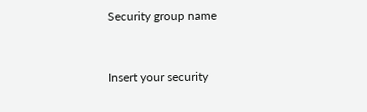Security group name


Insert your security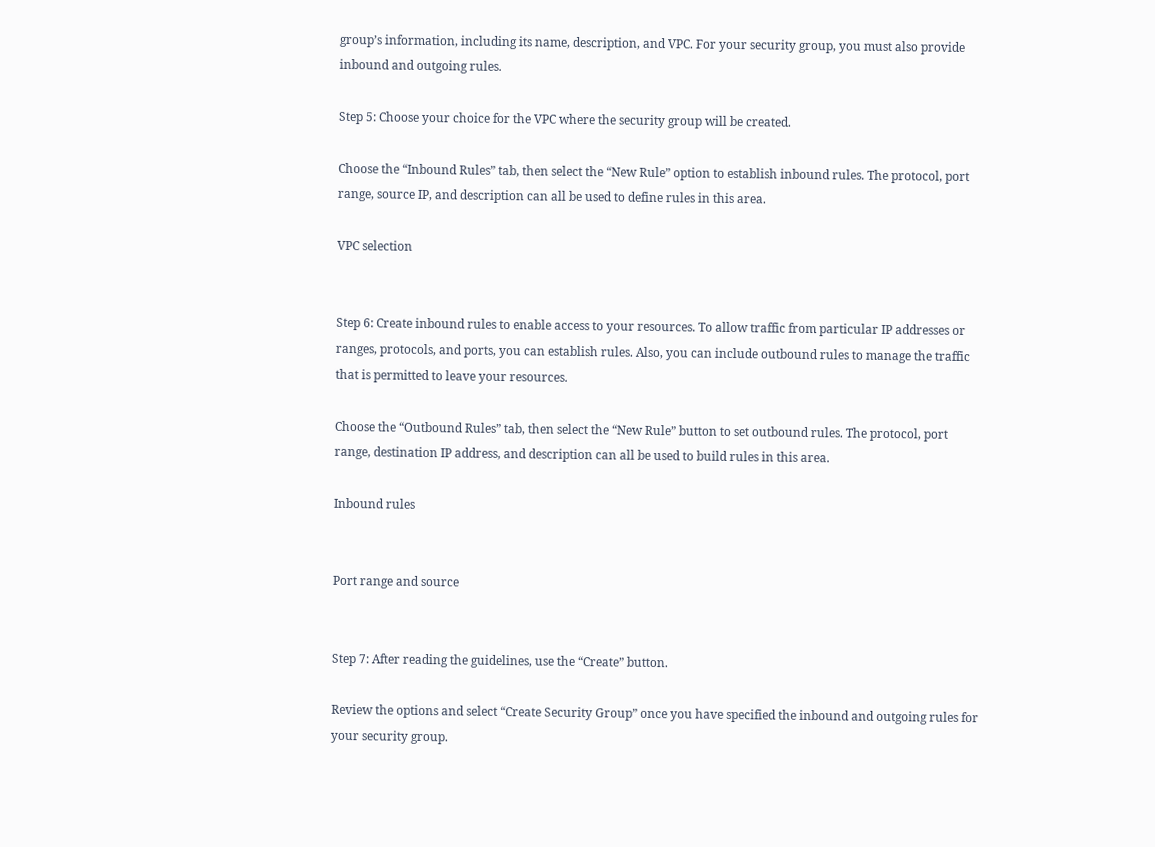group’s information, including its name, description, and VPC. For your security group, you must also provide inbound and outgoing rules.

Step 5: Choose your choice for the VPC where the security group will be created.

Choose the “Inbound Rules” tab, then select the “New Rule” option to establish inbound rules. The protocol, port range, source IP, and description can all be used to define rules in this area.

VPC selection


Step 6: Create inbound rules to enable access to your resources. To allow traffic from particular IP addresses or ranges, protocols, and ports, you can establish rules. Also, you can include outbound rules to manage the traffic that is permitted to leave your resources.

Choose the “Outbound Rules” tab, then select the “New Rule” button to set outbound rules. The protocol, port range, destination IP address, and description can all be used to build rules in this area.

Inbound rules


Port range and source


Step 7: After reading the guidelines, use the “Create” button.

Review the options and select “Create Security Group” once you have specified the inbound and outgoing rules for your security group.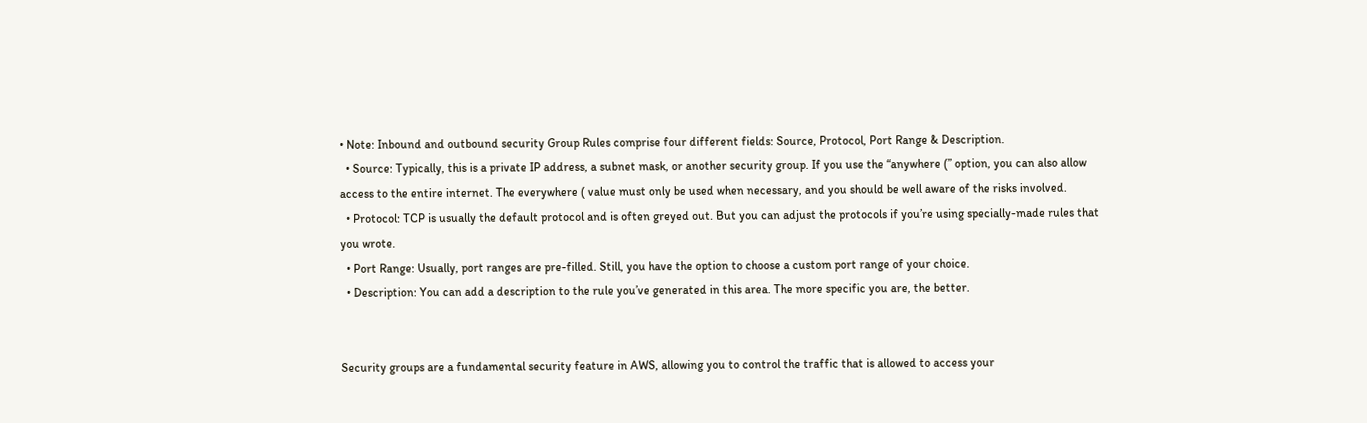• Note: Inbound and outbound security Group Rules comprise four different fields: Source, Protocol, Port Range & Description.
  • Source: Typically, this is a private IP address, a subnet mask, or another security group. If you use the “anywhere (” option, you can also allow access to the entire internet. The everywhere ( value must only be used when necessary, and you should be well aware of the risks involved.
  • Protocol: TCP is usually the default protocol and is often greyed out. But you can adjust the protocols if you’re using specially-made rules that you wrote.
  • Port Range: Usually, port ranges are pre-filled. Still, you have the option to choose a custom port range of your choice.
  • Description: You can add a description to the rule you’ve generated in this area. The more specific you are, the better.


Security groups are a fundamental security feature in AWS, allowing you to control the traffic that is allowed to access your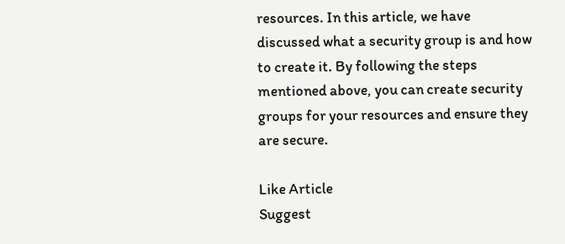resources. In this article, we have discussed what a security group is and how to create it. By following the steps mentioned above, you can create security groups for your resources and ensure they are secure.

Like Article
Suggest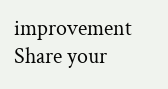improvement
Share your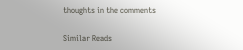thoughts in the comments

Similar Reads